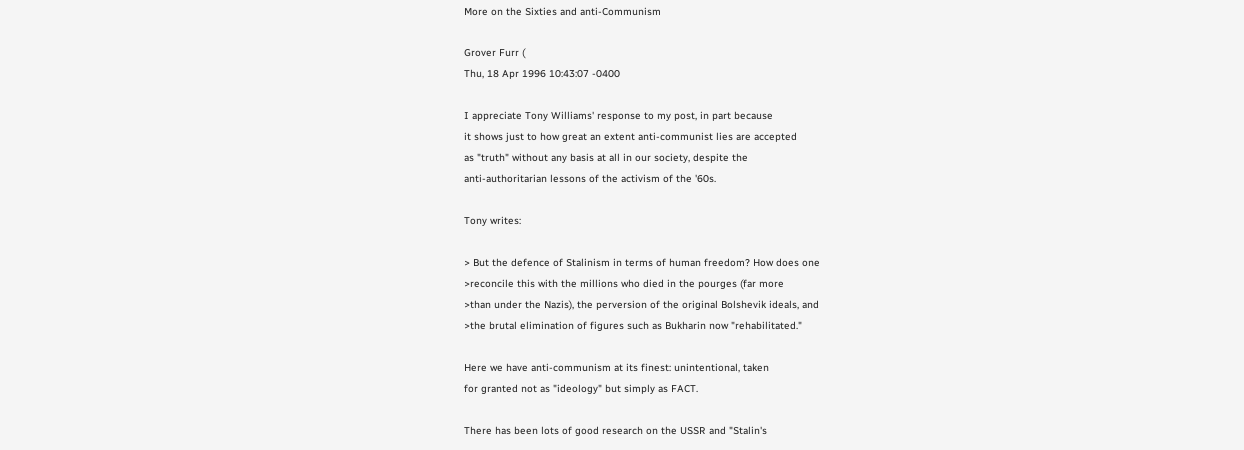More on the Sixties and anti-Communism

Grover Furr (
Thu, 18 Apr 1996 10:43:07 -0400

I appreciate Tony Williams' response to my post, in part because
it shows just to how great an extent anti-communist lies are accepted
as "truth" without any basis at all in our society, despite the
anti-authoritarian lessons of the activism of the '60s.

Tony writes:

> But the defence of Stalinism in terms of human freedom? How does one
>reconcile this with the millions who died in the pourges (far more
>than under the Nazis), the perversion of the original Bolshevik ideals, and
>the brutal elimination of figures such as Bukharin now "rehabilitated."

Here we have anti-communism at its finest: unintentional, taken
for granted not as "ideology" but simply as FACT.

There has been lots of good research on the USSR and "Stalin's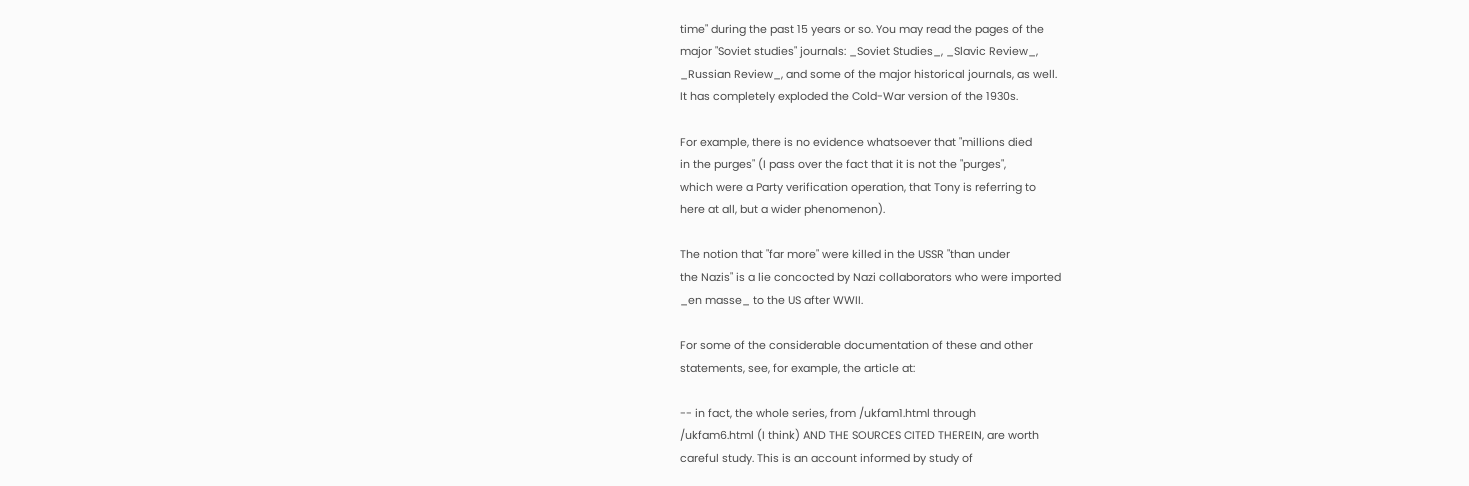time" during the past 15 years or so. You may read the pages of the
major "Soviet studies" journals: _Soviet Studies_, _Slavic Review_,
_Russian Review_, and some of the major historical journals, as well.
It has completely exploded the Cold-War version of the 1930s.

For example, there is no evidence whatsoever that "millions died
in the purges" (I pass over the fact that it is not the "purges",
which were a Party verification operation, that Tony is referring to
here at all, but a wider phenomenon).

The notion that "far more" were killed in the USSR "than under
the Nazis" is a lie concocted by Nazi collaborators who were imported
_en masse_ to the US after WWII.

For some of the considerable documentation of these and other
statements, see, for example, the article at:

-- in fact, the whole series, from /ukfam1.html through
/ukfam6.html (I think) AND THE SOURCES CITED THEREIN, are worth
careful study. This is an account informed by study of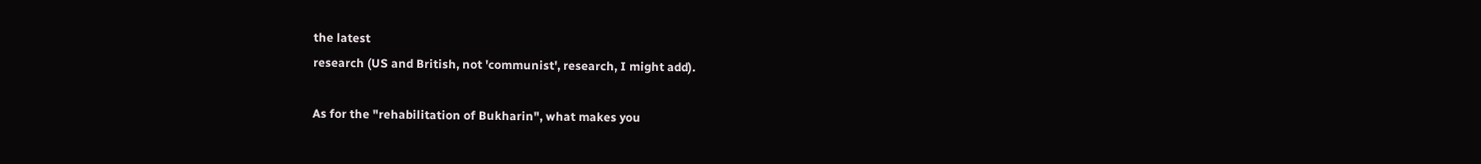the latest
research (US and British, not 'communist', research, I might add).

As for the "rehabilitation of Bukharin", what makes you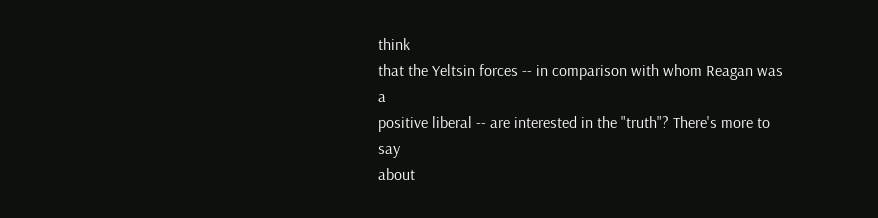think
that the Yeltsin forces -- in comparison with whom Reagan was a
positive liberal -- are interested in the "truth"? There's more to say
about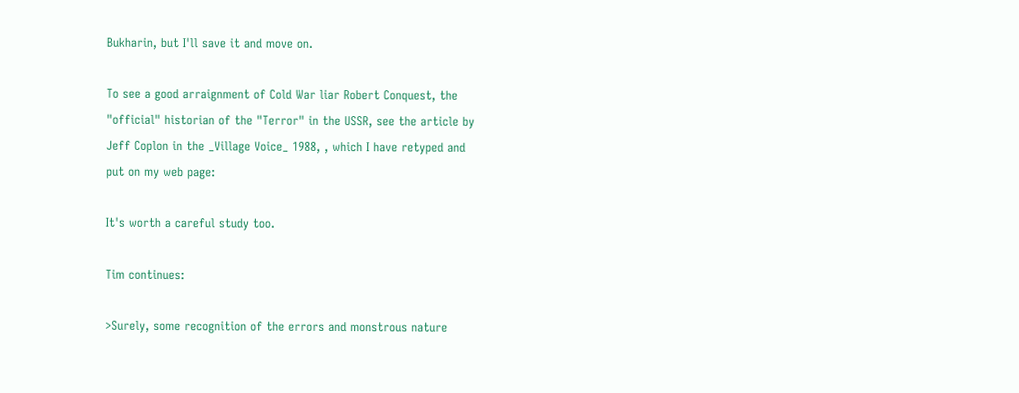Bukharin, but I'll save it and move on.

To see a good arraignment of Cold War liar Robert Conquest, the
"official" historian of the "Terror" in the USSR, see the article by
Jeff Coplon in the _Village Voice_ 1988, , which I have retyped and
put on my web page:

It's worth a careful study too.

Tim continues:

>Surely, some recognition of the errors and monstrous nature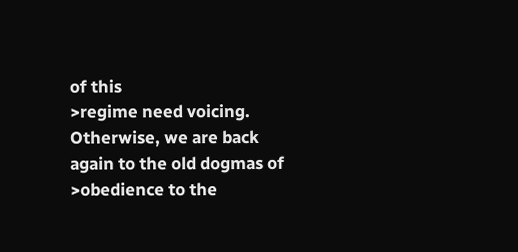of this
>regime need voicing. Otherwise, we are back again to the old dogmas of
>obedience to the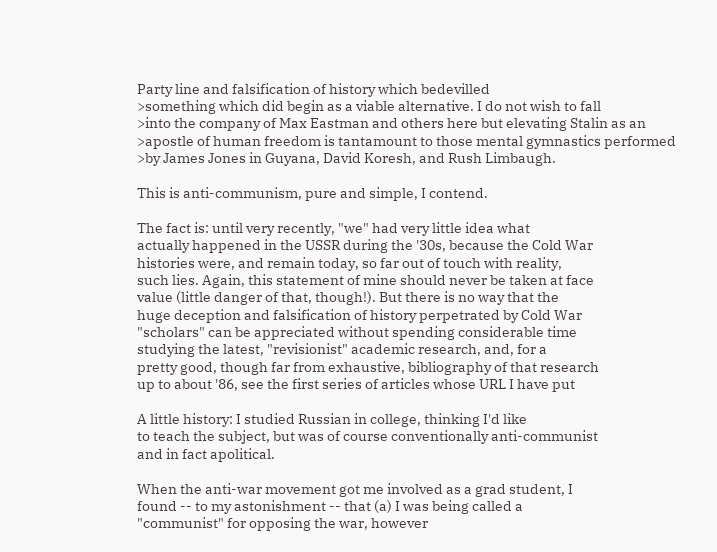Party line and falsification of history which bedevilled
>something which did begin as a viable alternative. I do not wish to fall
>into the company of Max Eastman and others here but elevating Stalin as an
>apostle of human freedom is tantamount to those mental gymnastics performed
>by James Jones in Guyana, David Koresh, and Rush Limbaugh.

This is anti-communism, pure and simple, I contend.

The fact is: until very recently, "we" had very little idea what
actually happened in the USSR during the '30s, because the Cold War
histories were, and remain today, so far out of touch with reality,
such lies. Again, this statement of mine should never be taken at face
value (little danger of that, though!). But there is no way that the
huge deception and falsification of history perpetrated by Cold War
"scholars" can be appreciated without spending considerable time
studying the latest, "revisionist" academic research, and, for a
pretty good, though far from exhaustive, bibliography of that research
up to about '86, see the first series of articles whose URL I have put

A little history: I studied Russian in college, thinking I'd like
to teach the subject, but was of course conventionally anti-communist
and in fact apolitical.

When the anti-war movement got me involved as a grad student, I
found -- to my astonishment -- that (a) I was being called a
"communist" for opposing the war, however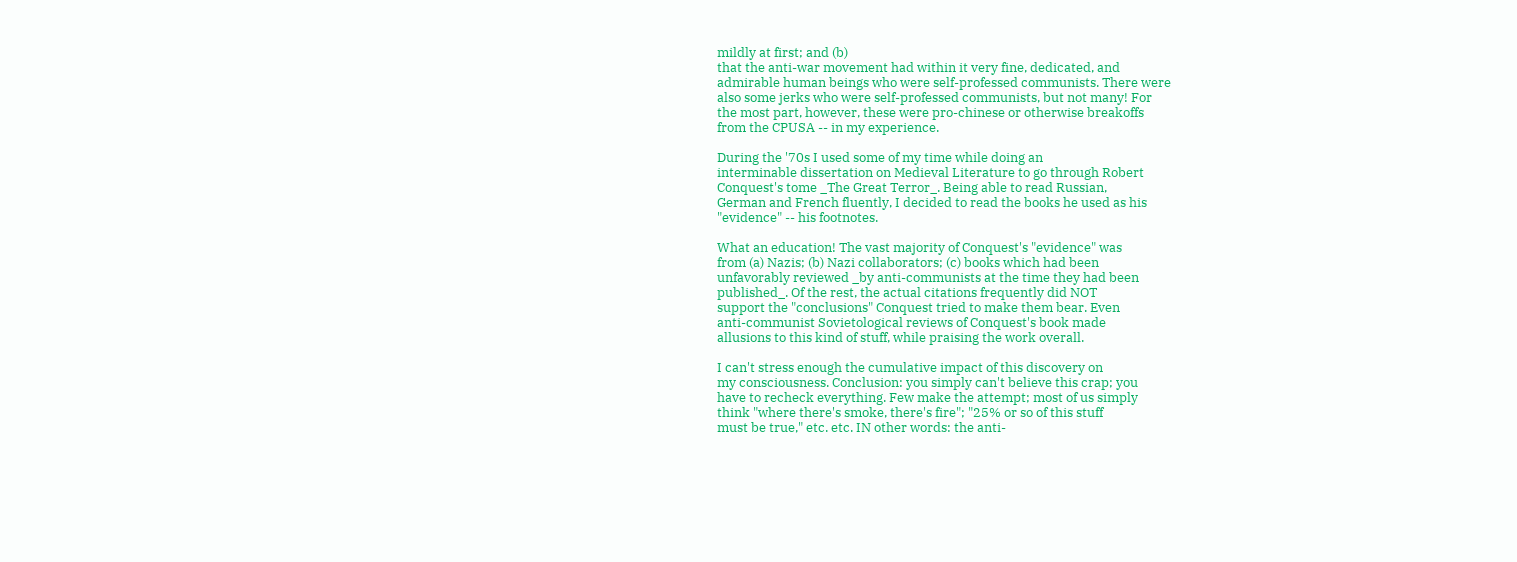mildly at first; and (b)
that the anti-war movement had within it very fine, dedicated, and
admirable human beings who were self-professed communists. There were
also some jerks who were self-professed communists, but not many! For
the most part, however, these were pro-chinese or otherwise breakoffs
from the CPUSA -- in my experience.

During the '70s I used some of my time while doing an
interminable dissertation on Medieval Literature to go through Robert
Conquest's tome _The Great Terror_. Being able to read Russian,
German and French fluently, I decided to read the books he used as his
"evidence" -- his footnotes.

What an education! The vast majority of Conquest's "evidence" was
from (a) Nazis; (b) Nazi collaborators; (c) books which had been
unfavorably reviewed _by anti-communists at the time they had been
published_. Of the rest, the actual citations frequently did NOT
support the "conclusions" Conquest tried to make them bear. Even
anti-communist Sovietological reviews of Conquest's book made
allusions to this kind of stuff, while praising the work overall.

I can't stress enough the cumulative impact of this discovery on
my consciousness. Conclusion: you simply can't believe this crap; you
have to recheck everything. Few make the attempt; most of us simply
think "where there's smoke, there's fire"; "25% or so of this stuff
must be true," etc. etc. IN other words: the anti-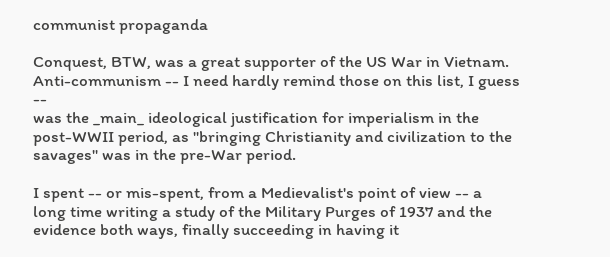communist propaganda

Conquest, BTW, was a great supporter of the US War in Vietnam.
Anti-communism -- I need hardly remind those on this list, I guess --
was the _main_ ideological justification for imperialism in the
post-WWII period, as "bringing Christianity and civilization to the
savages" was in the pre-War period.

I spent -- or mis-spent, from a Medievalist's point of view -- a
long time writing a study of the Military Purges of 1937 and the
evidence both ways, finally succeeding in having it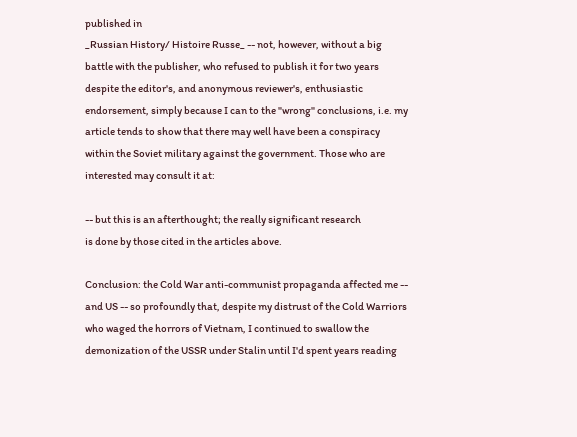published in
_Russian History/ Histoire Russe_ -- not, however, without a big
battle with the publisher, who refused to publish it for two years
despite the editor's, and anonymous reviewer's, enthusiastic
endorsement, simply because I can to the "wrong" conclusions, i.e. my
article tends to show that there may well have been a conspiracy
within the Soviet military against the government. Those who are
interested may consult it at:

-- but this is an afterthought; the really significant research
is done by those cited in the articles above.

Conclusion: the Cold War anti-communist propaganda affected me --
and US -- so profoundly that, despite my distrust of the Cold Warriors
who waged the horrors of Vietnam, I continued to swallow the
demonization of the USSR under Stalin until I'd spent years reading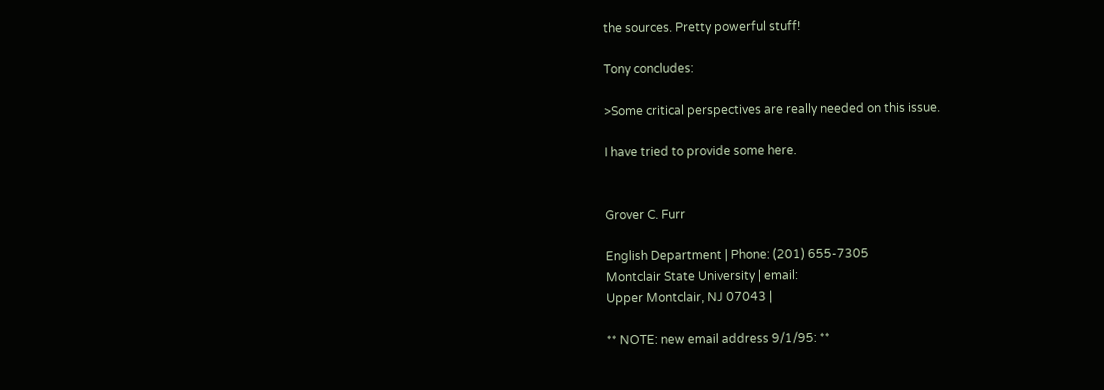the sources. Pretty powerful stuff!

Tony concludes:

>Some critical perspectives are really needed on this issue.

I have tried to provide some here.


Grover C. Furr

English Department | Phone: (201) 655-7305
Montclair State University | email:
Upper Montclair, NJ 07043 |

** NOTE: new email address 9/1/95: **